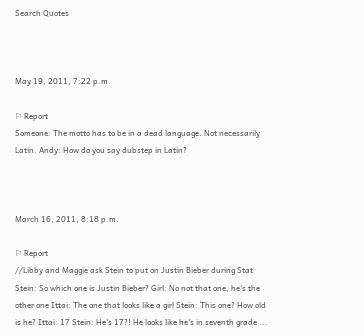Search Quotes



May 19, 2011, 7:22 p.m.

⚐ Report
Someone: The motto has to be in a dead language. Not necessarily Latin. Andy: How do you say dubstep in Latin?



March 16, 2011, 8:18 p.m.

⚐ Report
//Libby and Maggie ask Stein to put on Justin Bieber during Stat Stein: So which one is Justin Bieber? Girl: No not that one, he's the other one Ittai: The one that looks like a girl Stein: This one? How old is he? Ittai: 17 Stein: He's 17?! He looks like he's in seventh grade ...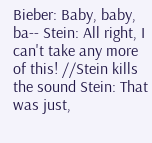Bieber: Baby, baby, ba-- Stein: All right, I can't take any more of this! //Stein kills the sound Stein: That was just,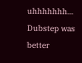uhhhhhhh... Dubstep was better